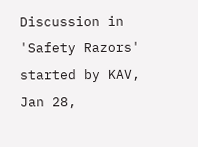Discussion in 'Safety Razors' started by KAV, Jan 28,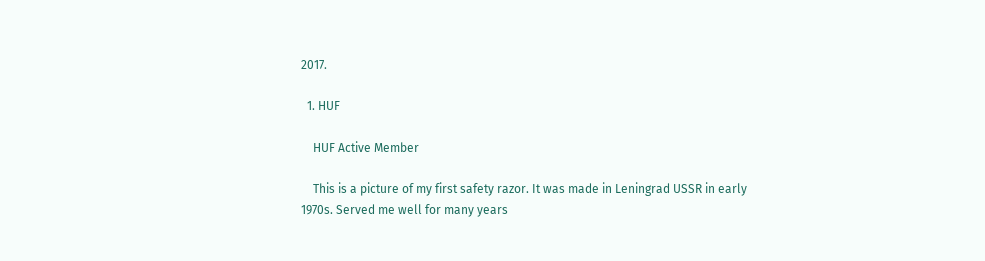2017.

  1. HUF

    HUF Active Member

    This is a picture of my first safety razor. It was made in Leningrad USSR in early 1970s. Served me well for many years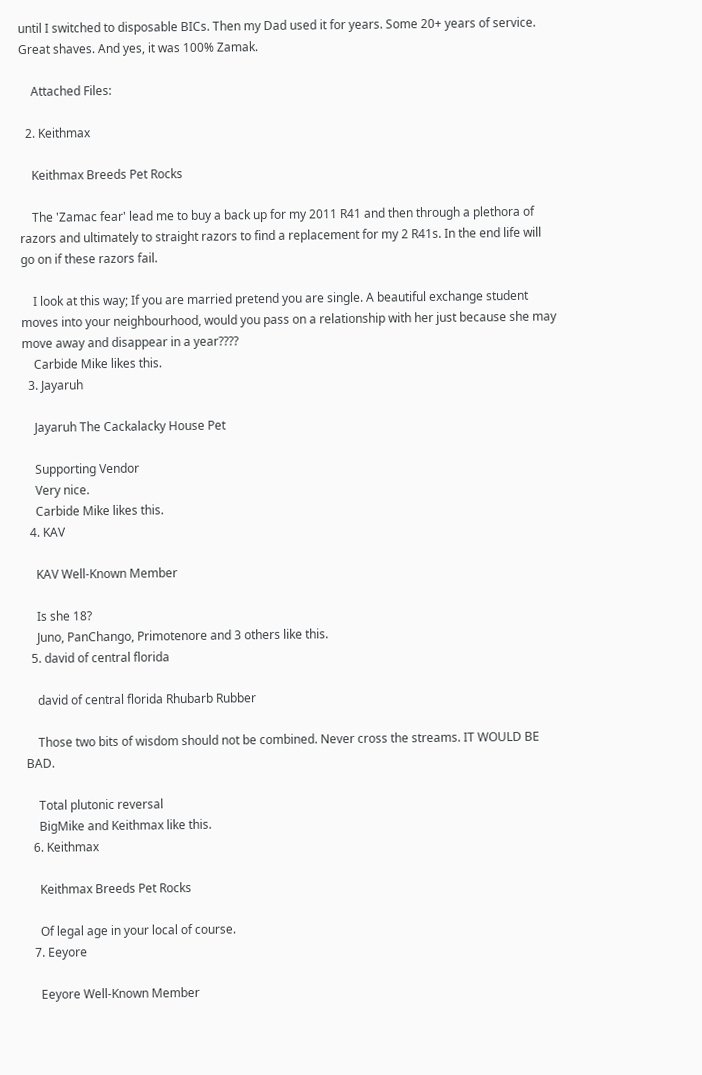until I switched to disposable BICs. Then my Dad used it for years. Some 20+ years of service. Great shaves. And yes, it was 100% Zamak.

    Attached Files:

  2. Keithmax

    Keithmax Breeds Pet Rocks

    The 'Zamac fear' lead me to buy a back up for my 2011 R41 and then through a plethora of razors and ultimately to straight razors to find a replacement for my 2 R41s. In the end life will go on if these razors fail.

    I look at this way; If you are married pretend you are single. A beautiful exchange student moves into your neighbourhood, would you pass on a relationship with her just because she may move away and disappear in a year????
    Carbide Mike likes this.
  3. Jayaruh

    Jayaruh The Cackalacky House Pet

    Supporting Vendor
    Very nice.
    Carbide Mike likes this.
  4. KAV

    KAV Well-Known Member

    Is she 18?
    Juno, PanChango, Primotenore and 3 others like this.
  5. david of central florida

    david of central florida Rhubarb Rubber

    Those two bits of wisdom should not be combined. Never cross the streams. IT WOULD BE BAD.

    Total plutonic reversal
    BigMike and Keithmax like this.
  6. Keithmax

    Keithmax Breeds Pet Rocks

    Of legal age in your local of course.
  7. Eeyore

    Eeyore Well-Known Member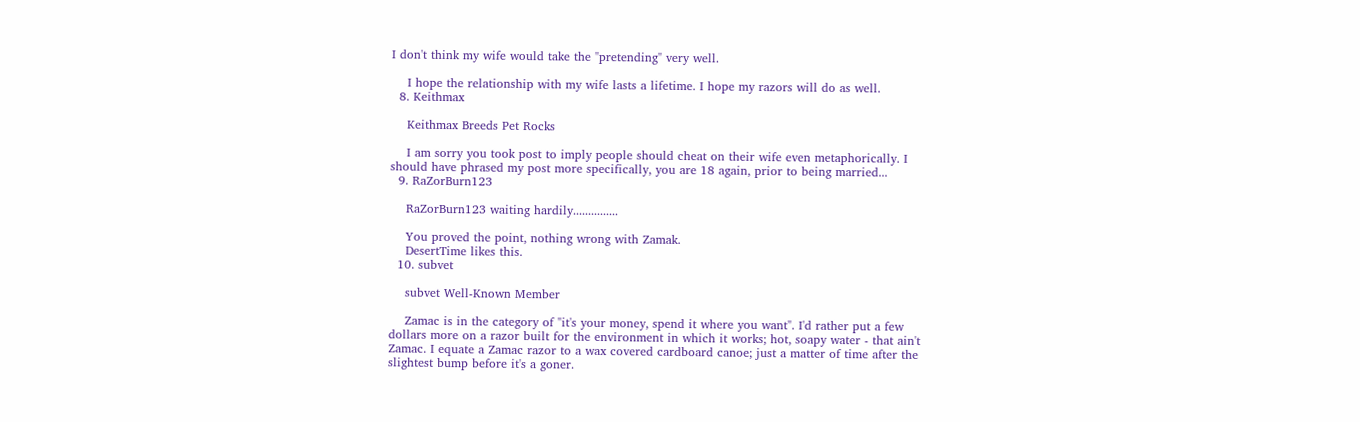I don't think my wife would take the "pretending" very well.

    I hope the relationship with my wife lasts a lifetime. I hope my razors will do as well.
  8. Keithmax

    Keithmax Breeds Pet Rocks

    I am sorry you took post to imply people should cheat on their wife even metaphorically. I should have phrased my post more specifically, you are 18 again, prior to being married...
  9. RaZorBurn123

    RaZorBurn123 waiting hardily...............

    You proved the point, nothing wrong with Zamak.
    DesertTime likes this.
  10. subvet

    subvet Well-Known Member

    Zamac is in the category of "it's your money, spend it where you want". I'd rather put a few dollars more on a razor built for the environment in which it works; hot, soapy water - that ain't Zamac. I equate a Zamac razor to a wax covered cardboard canoe; just a matter of time after the slightest bump before it's a goner.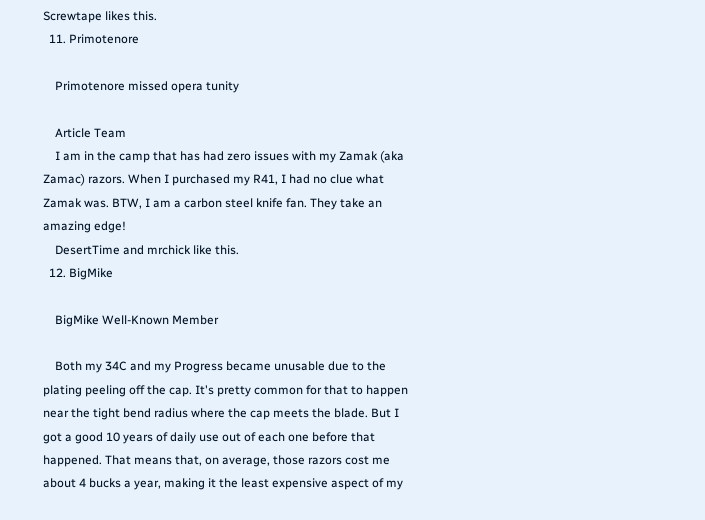Screwtape likes this.
  11. Primotenore

    Primotenore missed opera tunity

    Article Team
    I am in the camp that has had zero issues with my Zamak (aka Zamac) razors. When I purchased my R41, I had no clue what Zamak was. BTW, I am a carbon steel knife fan. They take an amazing edge!
    DesertTime and mrchick like this.
  12. BigMike

    BigMike Well-Known Member

    Both my 34C and my Progress became unusable due to the plating peeling off the cap. It's pretty common for that to happen near the tight bend radius where the cap meets the blade. But I got a good 10 years of daily use out of each one before that happened. That means that, on average, those razors cost me about 4 bucks a year, making it the least expensive aspect of my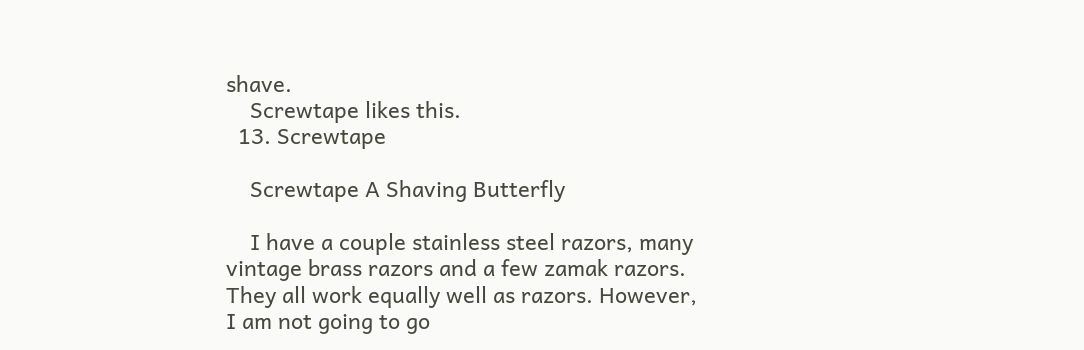shave.
    Screwtape likes this.
  13. Screwtape

    Screwtape A Shaving Butterfly

    I have a couple stainless steel razors, many vintage brass razors and a few zamak razors. They all work equally well as razors. However, I am not going to go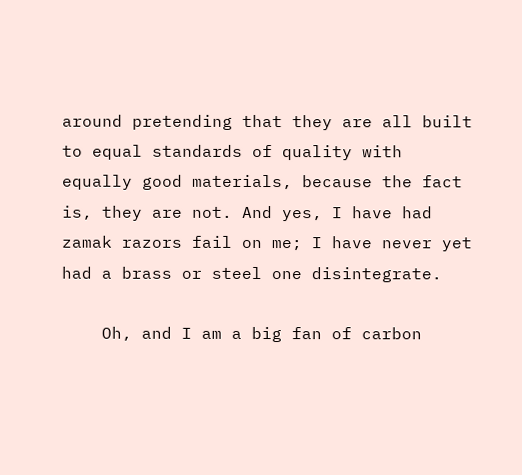around pretending that they are all built to equal standards of quality with equally good materials, because the fact is, they are not. And yes, I have had zamak razors fail on me; I have never yet had a brass or steel one disintegrate.

    Oh, and I am a big fan of carbon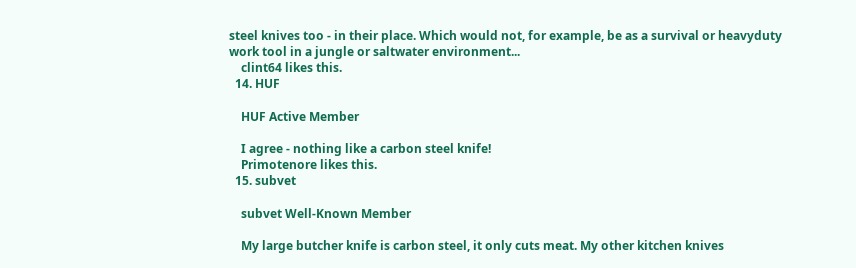steel knives too - in their place. Which would not, for example, be as a survival or heavyduty work tool in a jungle or saltwater environment...
    clint64 likes this.
  14. HUF

    HUF Active Member

    I agree - nothing like a carbon steel knife!
    Primotenore likes this.
  15. subvet

    subvet Well-Known Member

    My large butcher knife is carbon steel, it only cuts meat. My other kitchen knives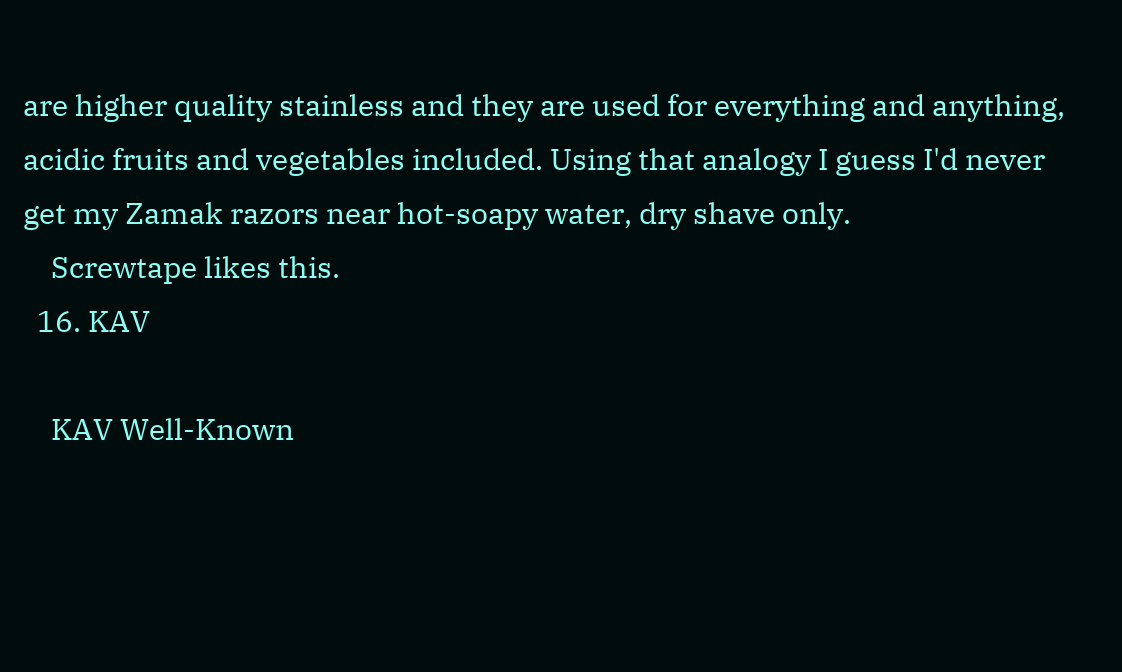are higher quality stainless and they are used for everything and anything, acidic fruits and vegetables included. Using that analogy I guess I'd never get my Zamak razors near hot-soapy water, dry shave only.
    Screwtape likes this.
  16. KAV

    KAV Well-Known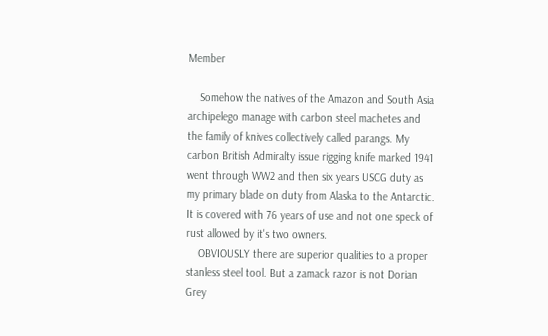Member

    Somehow the natives of the Amazon and South Asia archipelego manage with carbon steel machetes and the family of knives collectively called parangs. My carbon British Admiralty issue rigging knife marked 1941 went through WW2 and then six years USCG duty as my primary blade on duty from Alaska to the Antarctic. It is covered with 76 years of use and not one speck of rust allowed by it's two owners.
    OBVIOUSLY there are superior qualities to a proper stanless steel tool. But a zamack razor is not Dorian Grey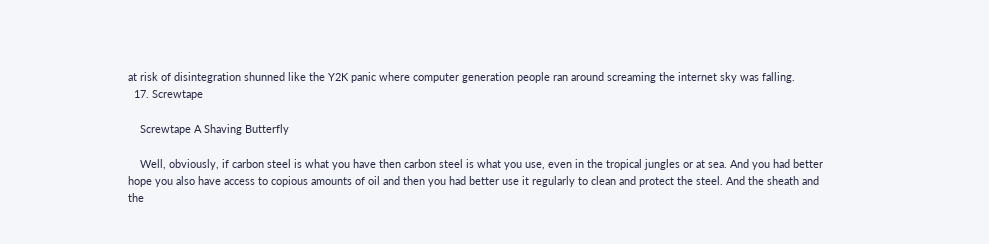at risk of disintegration shunned like the Y2K panic where computer generation people ran around screaming the internet sky was falling.
  17. Screwtape

    Screwtape A Shaving Butterfly

    Well, obviously, if carbon steel is what you have then carbon steel is what you use, even in the tropical jungles or at sea. And you had better hope you also have access to copious amounts of oil and then you had better use it regularly to clean and protect the steel. And the sheath and the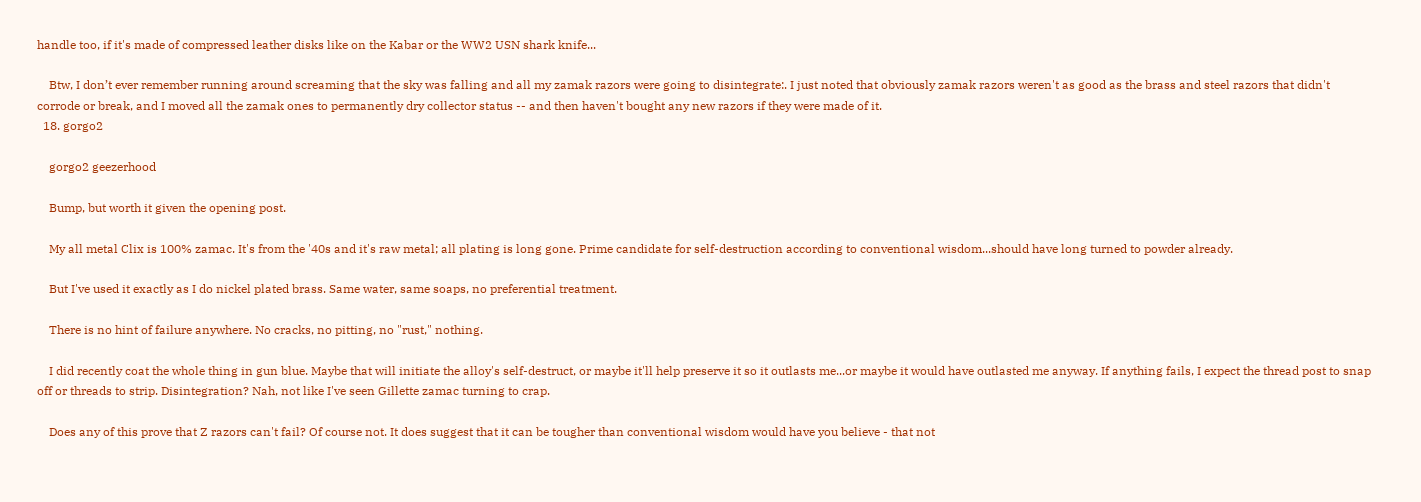handle too, if it's made of compressed leather disks like on the Kabar or the WW2 USN shark knife...

    Btw, I don’t ever remember running around screaming that the sky was falling and all my zamak razors were going to disintegrate:. I just noted that obviously zamak razors weren't as good as the brass and steel razors that didn't corrode or break, and I moved all the zamak ones to permanently dry collector status -- and then haven't bought any new razors if they were made of it.
  18. gorgo2

    gorgo2 geezerhood

    Bump, but worth it given the opening post.

    My all metal Clix is 100% zamac. It's from the '40s and it's raw metal; all plating is long gone. Prime candidate for self-destruction according to conventional wisdom...should have long turned to powder already.

    But I've used it exactly as I do nickel plated brass. Same water, same soaps, no preferential treatment.

    There is no hint of failure anywhere. No cracks, no pitting, no "rust," nothing.

    I did recently coat the whole thing in gun blue. Maybe that will initiate the alloy's self-destruct, or maybe it'll help preserve it so it outlasts me...or maybe it would have outlasted me anyway. If anything fails, I expect the thread post to snap off or threads to strip. Disintegration? Nah, not like I've seen Gillette zamac turning to crap.

    Does any of this prove that Z razors can't fail? Of course not. It does suggest that it can be tougher than conventional wisdom would have you believe - that not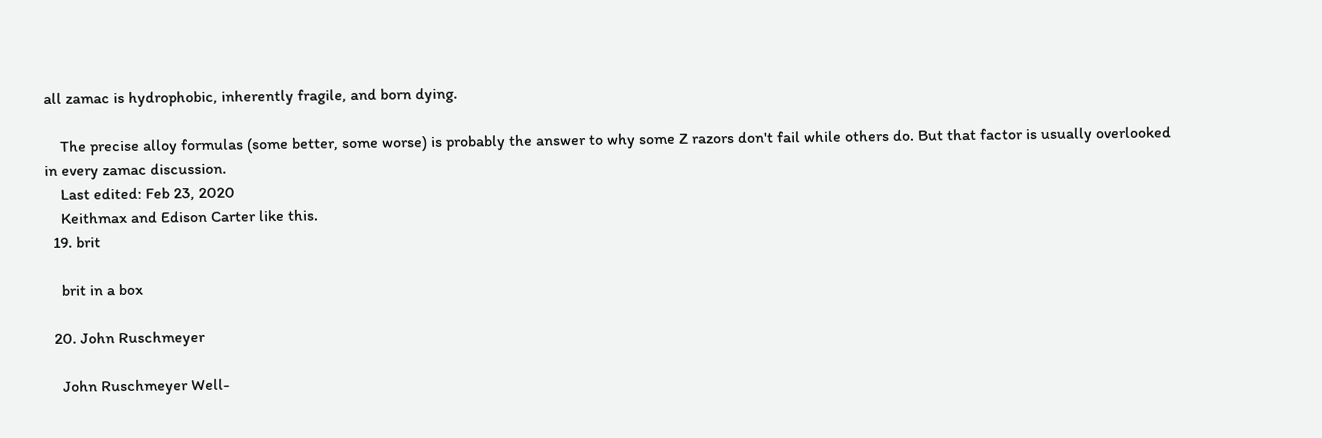all zamac is hydrophobic, inherently fragile, and born dying.

    The precise alloy formulas (some better, some worse) is probably the answer to why some Z razors don't fail while others do. But that factor is usually overlooked in every zamac discussion.
    Last edited: Feb 23, 2020
    Keithmax and Edison Carter like this.
  19. brit

    brit in a box

  20. John Ruschmeyer

    John Ruschmeyer Well-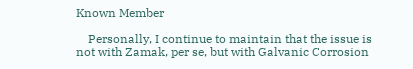Known Member

    Personally, I continue to maintain that the issue is not with Zamak, per se, but with Galvanic Corrosion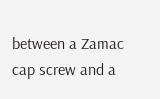between a Zamac cap screw and a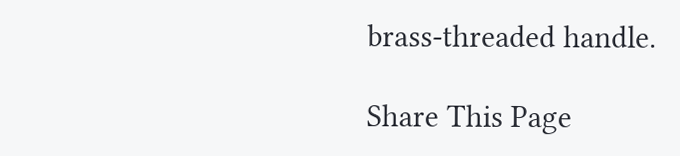brass-threaded handle.

Share This Page